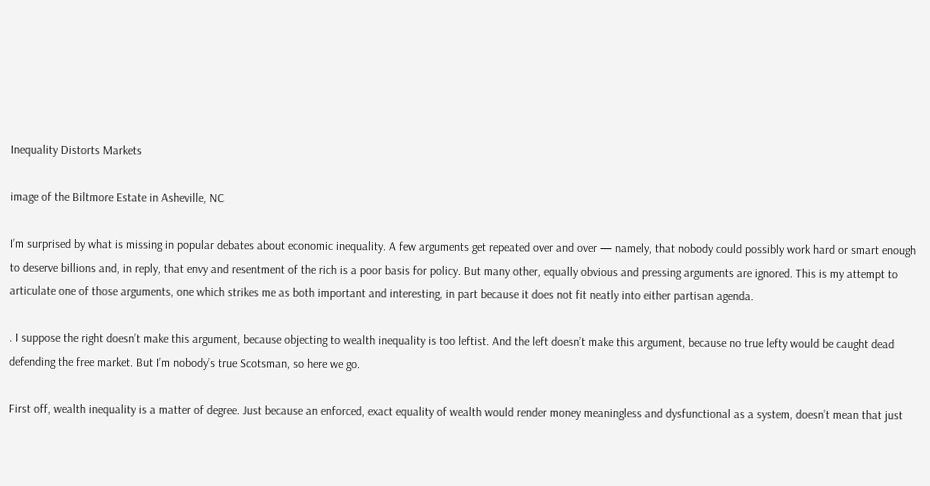Inequality Distorts Markets

image of the Biltmore Estate in Asheville, NC

I’m surprised by what is missing in popular debates about economic inequality. A few arguments get repeated over and over — namely, that nobody could possibly work hard or smart enough to deserve billions and, in reply, that envy and resentment of the rich is a poor basis for policy. But many other, equally obvious and pressing arguments are ignored. This is my attempt to articulate one of those arguments, one which strikes me as both important and interesting, in part because it does not fit neatly into either partisan agenda.

. I suppose the right doesn’t make this argument, because objecting to wealth inequality is too leftist. And the left doesn’t make this argument, because no true lefty would be caught dead defending the free market. But I’m nobody’s true Scotsman, so here we go.

First off, wealth inequality is a matter of degree. Just because an enforced, exact equality of wealth would render money meaningless and dysfunctional as a system, doesn’t mean that just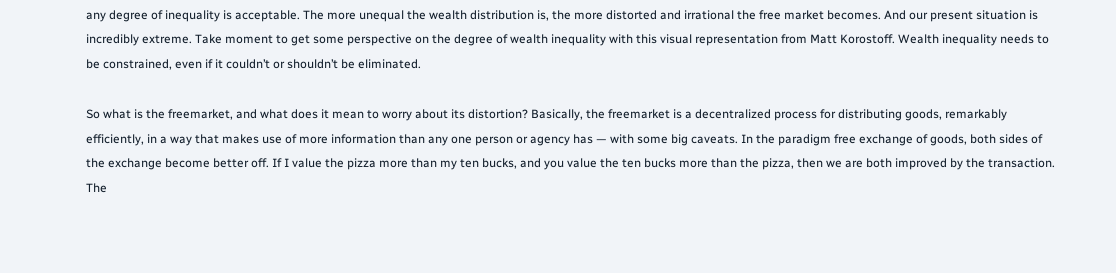any degree of inequality is acceptable. The more unequal the wealth distribution is, the more distorted and irrational the free market becomes. And our present situation is incredibly extreme. Take moment to get some perspective on the degree of wealth inequality with this visual representation from Matt Korostoff. Wealth inequality needs to be constrained, even if it couldn’t or shouldn’t be eliminated.

So what is the freemarket, and what does it mean to worry about its distortion? Basically, the freemarket is a decentralized process for distributing goods, remarkably efficiently, in a way that makes use of more information than any one person or agency has — with some big caveats. In the paradigm free exchange of goods, both sides of the exchange become better off. If I value the pizza more than my ten bucks, and you value the ten bucks more than the pizza, then we are both improved by the transaction. The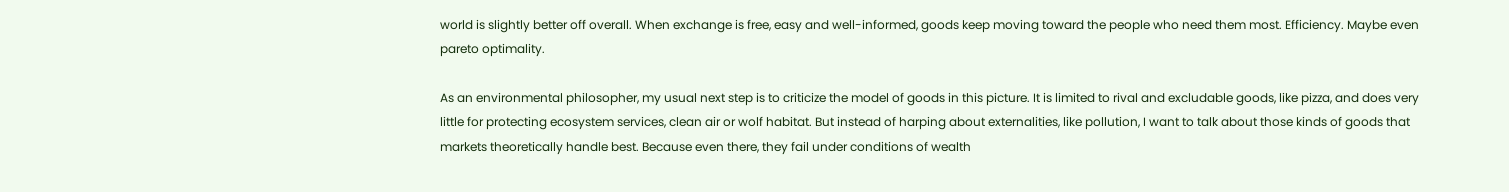world is slightly better off overall. When exchange is free, easy and well-informed, goods keep moving toward the people who need them most. Efficiency. Maybe even pareto optimality.

As an environmental philosopher, my usual next step is to criticize the model of goods in this picture. It is limited to rival and excludable goods, like pizza, and does very little for protecting ecosystem services, clean air or wolf habitat. But instead of harping about externalities, like pollution, I want to talk about those kinds of goods that markets theoretically handle best. Because even there, they fail under conditions of wealth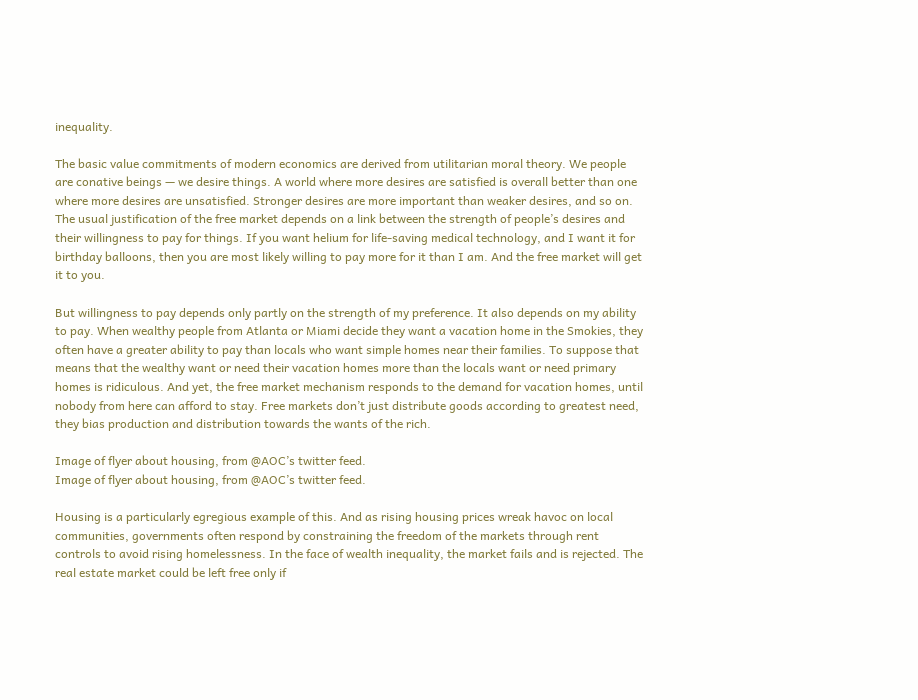inequality.

The basic value commitments of modern economics are derived from utilitarian moral theory. We people are conative beings — we desire things. A world where more desires are satisfied is overall better than one where more desires are unsatisfied. Stronger desires are more important than weaker desires, and so on. The usual justification of the free market depends on a link between the strength of people’s desires and their willingness to pay for things. If you want helium for life-saving medical technology, and I want it for birthday balloons, then you are most likely willing to pay more for it than I am. And the free market will get it to you.

But willingness to pay depends only partly on the strength of my preference. It also depends on my ability to pay. When wealthy people from Atlanta or Miami decide they want a vacation home in the Smokies, they often have a greater ability to pay than locals who want simple homes near their families. To suppose that means that the wealthy want or need their vacation homes more than the locals want or need primary homes is ridiculous. And yet, the free market mechanism responds to the demand for vacation homes, until nobody from here can afford to stay. Free markets don’t just distribute goods according to greatest need, they bias production and distribution towards the wants of the rich.

Image of flyer about housing, from @AOC’s twitter feed.
Image of flyer about housing, from @AOC’s twitter feed.

Housing is a particularly egregious example of this. And as rising housing prices wreak havoc on local communities, governments often respond by constraining the freedom of the markets through rent controls to avoid rising homelessness. In the face of wealth inequality, the market fails and is rejected. The real estate market could be left free only if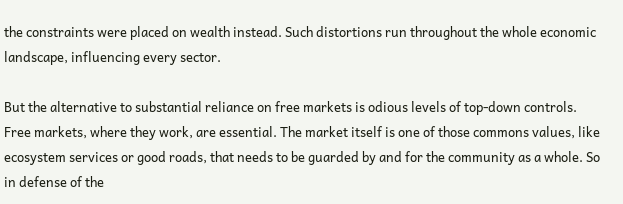the constraints were placed on wealth instead. Such distortions run throughout the whole economic landscape, influencing every sector.

But the alternative to substantial reliance on free markets is odious levels of top-down controls. Free markets, where they work, are essential. The market itself is one of those commons values, like ecosystem services or good roads, that needs to be guarded by and for the community as a whole. So in defense of the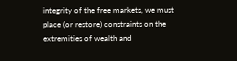integrity of the free markets, we must place (or restore) constraints on the extremities of wealth and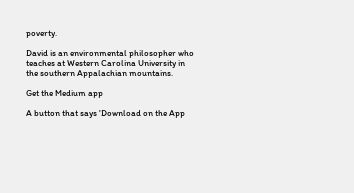poverty.

David is an environmental philosopher who teaches at Western Carolina University in the southern Appalachian mountains.

Get the Medium app

A button that says 'Download on the App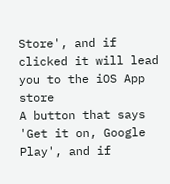Store', and if clicked it will lead you to the iOS App store
A button that says 'Get it on, Google Play', and if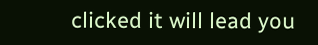clicked it will lead you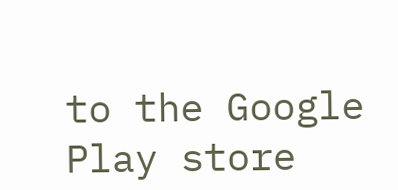to the Google Play store